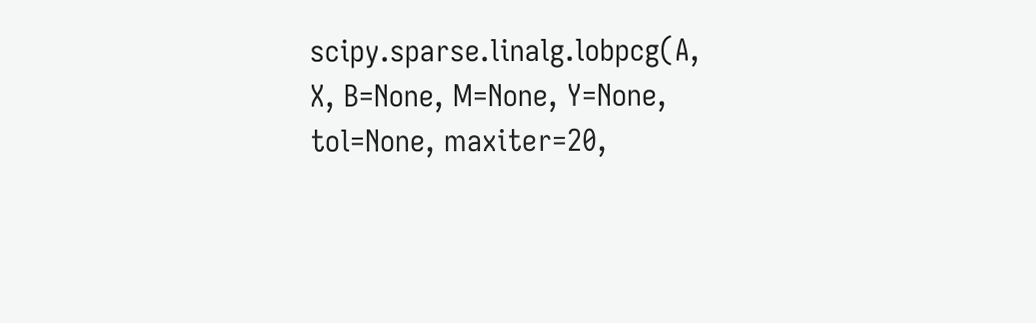scipy.sparse.linalg.lobpcg(A, X, B=None, M=None, Y=None, tol=None, maxiter=20,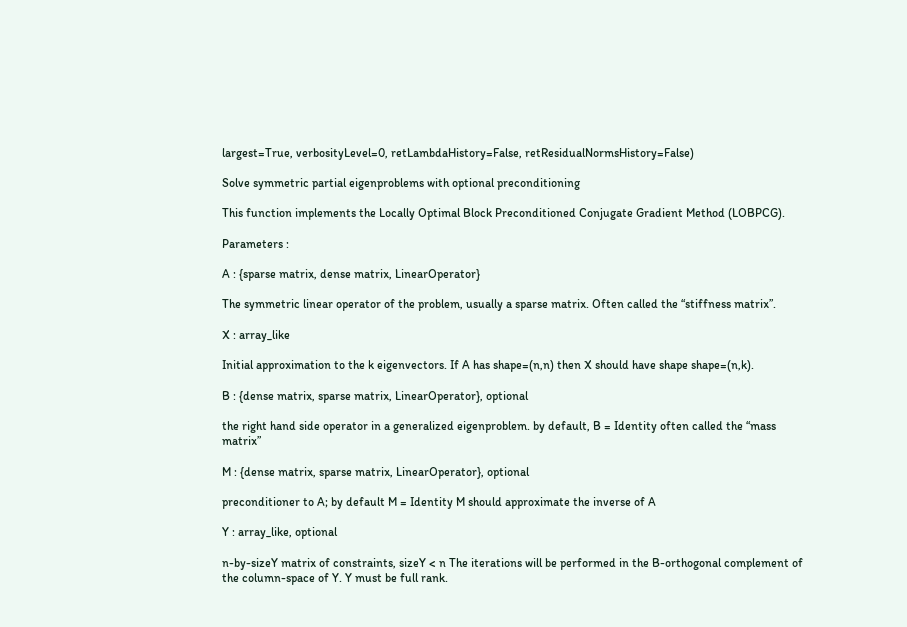largest=True, verbosityLevel=0, retLambdaHistory=False, retResidualNormsHistory=False)

Solve symmetric partial eigenproblems with optional preconditioning

This function implements the Locally Optimal Block Preconditioned Conjugate Gradient Method (LOBPCG).

Parameters :

A : {sparse matrix, dense matrix, LinearOperator}

The symmetric linear operator of the problem, usually a sparse matrix. Often called the “stiffness matrix”.

X : array_like

Initial approximation to the k eigenvectors. If A has shape=(n,n) then X should have shape shape=(n,k).

B : {dense matrix, sparse matrix, LinearOperator}, optional

the right hand side operator in a generalized eigenproblem. by default, B = Identity often called the “mass matrix”

M : {dense matrix, sparse matrix, LinearOperator}, optional

preconditioner to A; by default M = Identity M should approximate the inverse of A

Y : array_like, optional

n-by-sizeY matrix of constraints, sizeY < n The iterations will be performed in the B-orthogonal complement of the column-space of Y. Y must be full rank.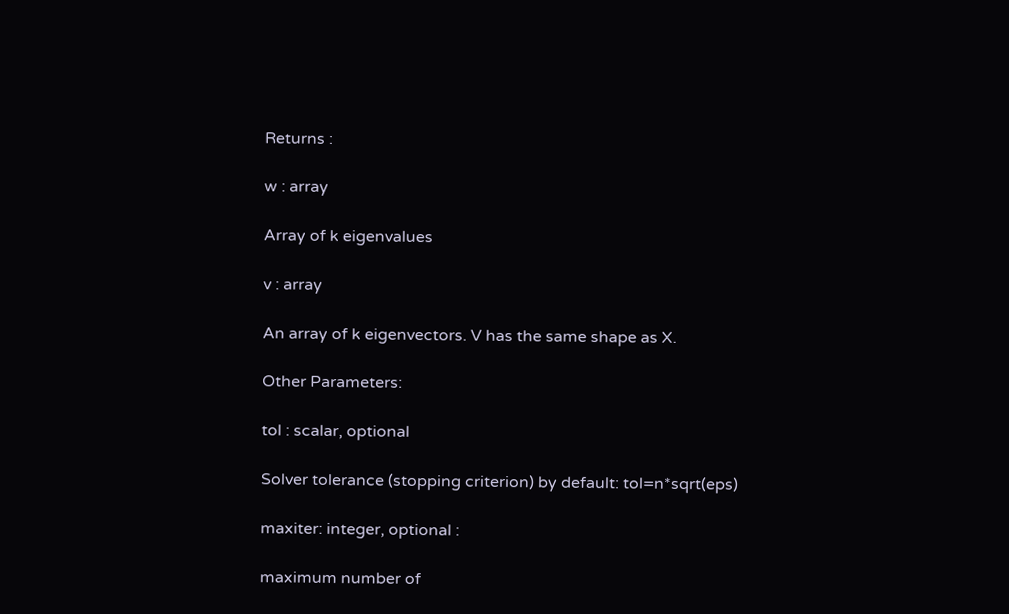Returns :

w : array

Array of k eigenvalues

v : array

An array of k eigenvectors. V has the same shape as X.

Other Parameters:

tol : scalar, optional

Solver tolerance (stopping criterion) by default: tol=n*sqrt(eps)

maxiter: integer, optional :

maximum number of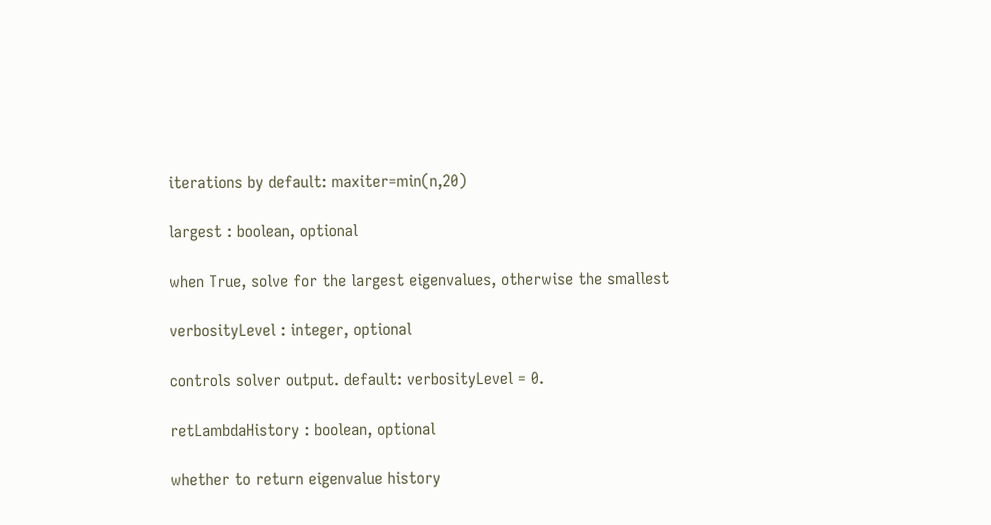iterations by default: maxiter=min(n,20)

largest : boolean, optional

when True, solve for the largest eigenvalues, otherwise the smallest

verbosityLevel : integer, optional

controls solver output. default: verbosityLevel = 0.

retLambdaHistory : boolean, optional

whether to return eigenvalue history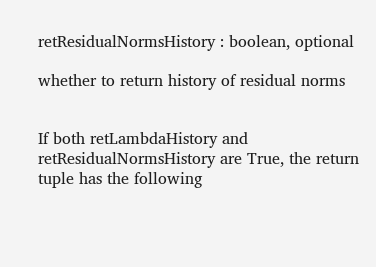retResidualNormsHistory : boolean, optional

whether to return history of residual norms


If both retLambdaHistory and retResidualNormsHistory are True, the return tuple has the following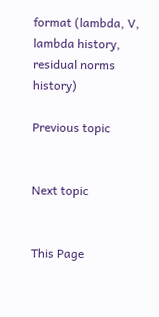format (lambda, V, lambda history, residual norms history)

Previous topic


Next topic


This Page